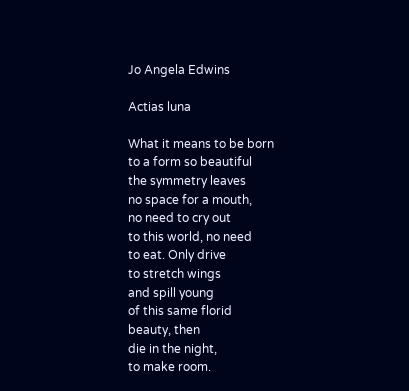Jo Angela Edwins

Actias luna

What it means to be born
to a form so beautiful
the symmetry leaves
no space for a mouth,
no need to cry out
to this world, no need
to eat. Only drive
to stretch wings
and spill young
of this same florid
beauty, then
die in the night,
to make room.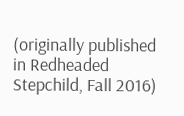(originally published in Redheaded Stepchild, Fall 2016)